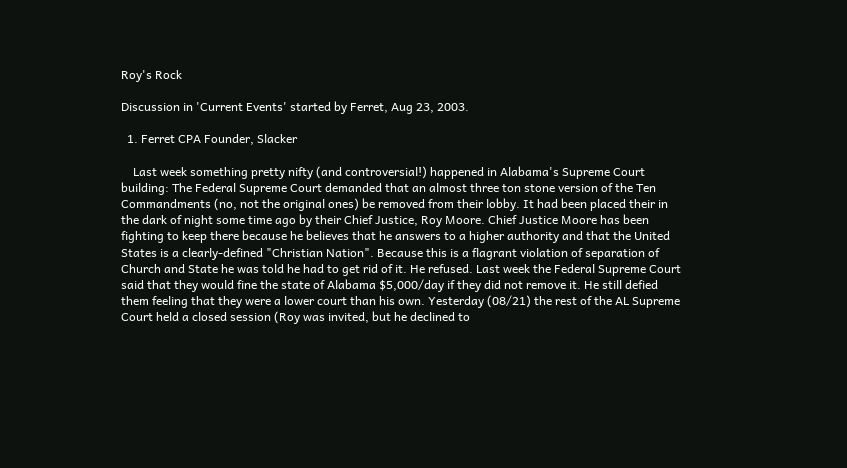Roy's Rock

Discussion in 'Current Events' started by Ferret, Aug 23, 2003.

  1. Ferret CPA Founder, Slacker

    Last week something pretty nifty (and controversial!) happened in Alabama's Supreme Court building: The Federal Supreme Court demanded that an almost three ton stone version of the Ten Commandments (no, not the original ones) be removed from their lobby. It had been placed their in the dark of night some time ago by their Chief Justice, Roy Moore. Chief Justice Moore has been fighting to keep there because he believes that he answers to a higher authority and that the United States is a clearly-defined "Christian Nation". Because this is a flagrant violation of separation of Church and State he was told he had to get rid of it. He refused. Last week the Federal Supreme Court said that they would fine the state of Alabama $5,000/day if they did not remove it. He still defied them feeling that they were a lower court than his own. Yesterday (08/21) the rest of the AL Supreme Court held a closed session (Roy was invited, but he declined to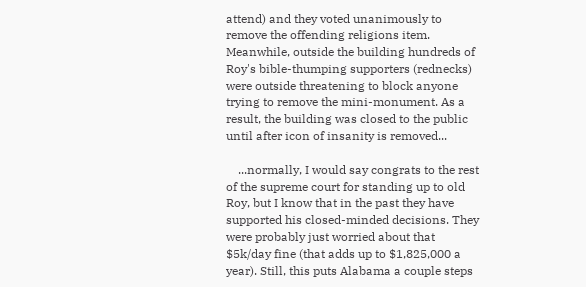attend) and they voted unanimously to remove the offending religions item. Meanwhile, outside the building hundreds of Roy's bible-thumping supporters (rednecks) were outside threatening to block anyone trying to remove the mini-monument. As a result, the building was closed to the public until after icon of insanity is removed...

    ...normally, I would say congrats to the rest of the supreme court for standing up to old Roy, but I know that in the past they have supported his closed-minded decisions. They were probably just worried about that $5k/day fine (that adds up to $1,825,000 a year). Still, this puts Alabama a couple steps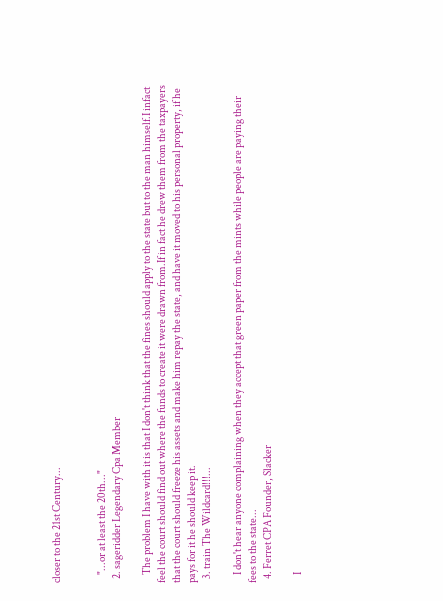closer to the 21st Century...


    "...or at least the 20th..."
  2. sageridder Legendary Cpa Member

    The problem I have with it is that I don't think that the fines should apply to the state but to the man himself.I infact feel the court should find out where the funds to create it were drawn from.If in fact he drew them from the taxpayers that the court should freeze his assets and make him repay the state, and have it moved to his personal property, if he pays for it he should keep it.
  3. train The Wildcard!!!...

    I don't hear anyone complaining when they accept that green paper from the mints while people are paying their fees to the state...
  4. Ferret CPA Founder, Slacker

    I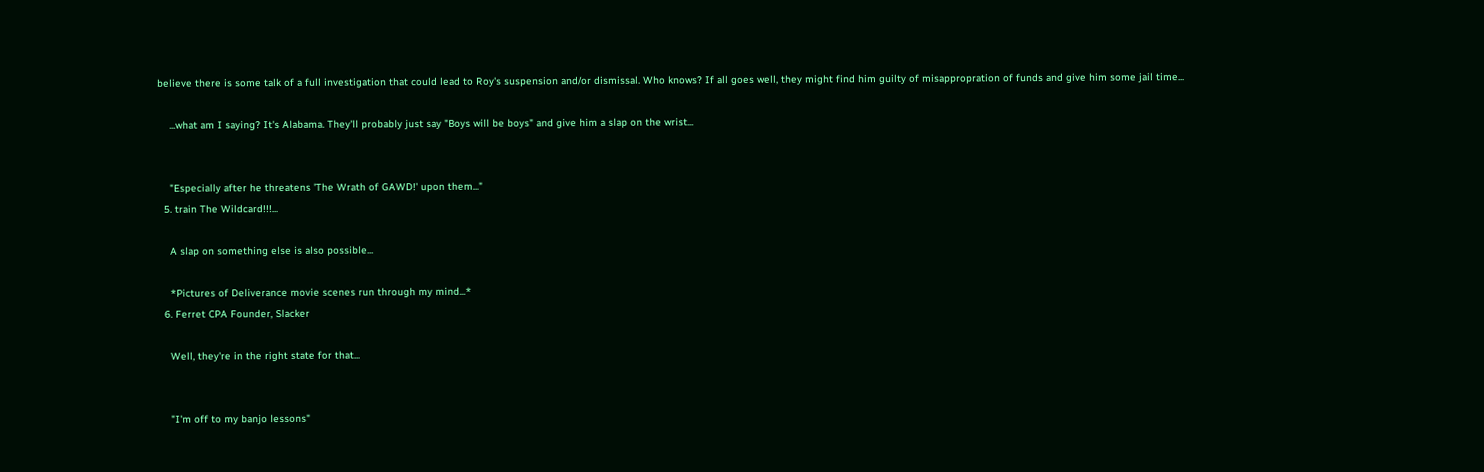believe there is some talk of a full investigation that could lead to Roy's suspension and/or dismissal. Who knows? If all goes well, they might find him guilty of misappropration of funds and give him some jail time...

    ...what am I saying? It's Alabama. They'll probably just say "Boys will be boys" and give him a slap on the wrist...


    "Especially after he threatens 'The Wrath of GAWD!' upon them..."
  5. train The Wildcard!!!...

    A slap on something else is also possible...

    *Pictures of Deliverance movie scenes run through my mind...*
  6. Ferret CPA Founder, Slacker

    Well, they're in the right state for that...


    "I'm off to my banjo lessons"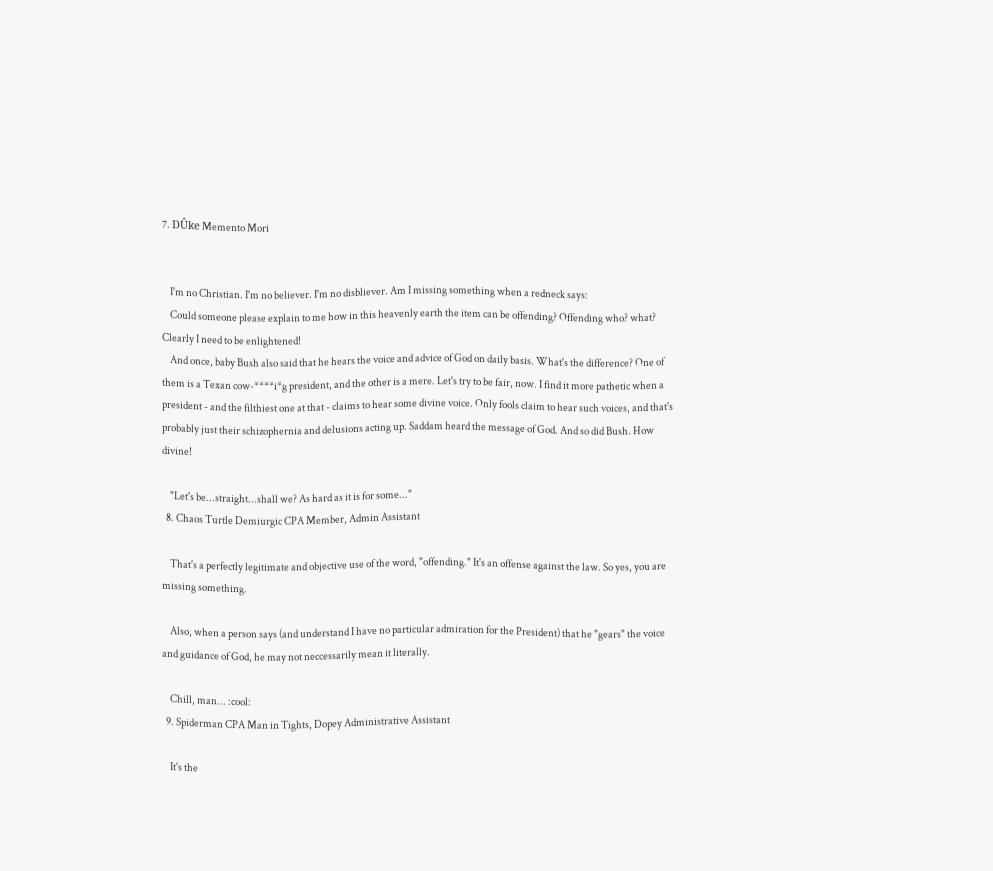7. DÛke Memento Mori


    I'm no Christian. I'm no believer. I'm no disbliever. Am I missing something when a redneck says:
    Could someone please explain to me how in this heavenly earth the item can be offending? Offending who? what? Clearly I need to be enlightened!
    And once, baby Bush also said that he hears the voice and advice of God on daily basis. What's the difference? One of them is a Texan cow-****i*g president, and the other is a mere. Let's try to be fair, now. I find it more pathetic when a president - and the filthiest one at that - claims to hear some divine voice. Only fools claim to hear such voices, and that's probably just their schizophernia and delusions acting up. Saddam heard the message of God. And so did Bush. How divine!

    "Let's be...straight...shall we? As hard as it is for some..."
  8. Chaos Turtle Demiurgic CPA Member, Admin Assistant

    That's a perfectly legitimate and objective use of the word, "offending." It's an offense against the law. So yes, you are missing something.

    Also, when a person says (and understand I have no particular admiration for the President) that he "gears" the voice and guidance of God, he may not neccessarily mean it literally.

    Chill, man... :cool:
  9. Spiderman CPA Man in Tights, Dopey Administrative Assistant

    It's the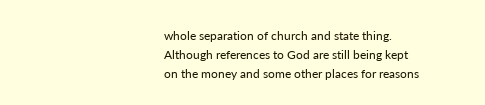whole separation of church and state thing. Although references to God are still being kept on the money and some other places for reasons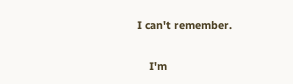I can't remember.

    I'm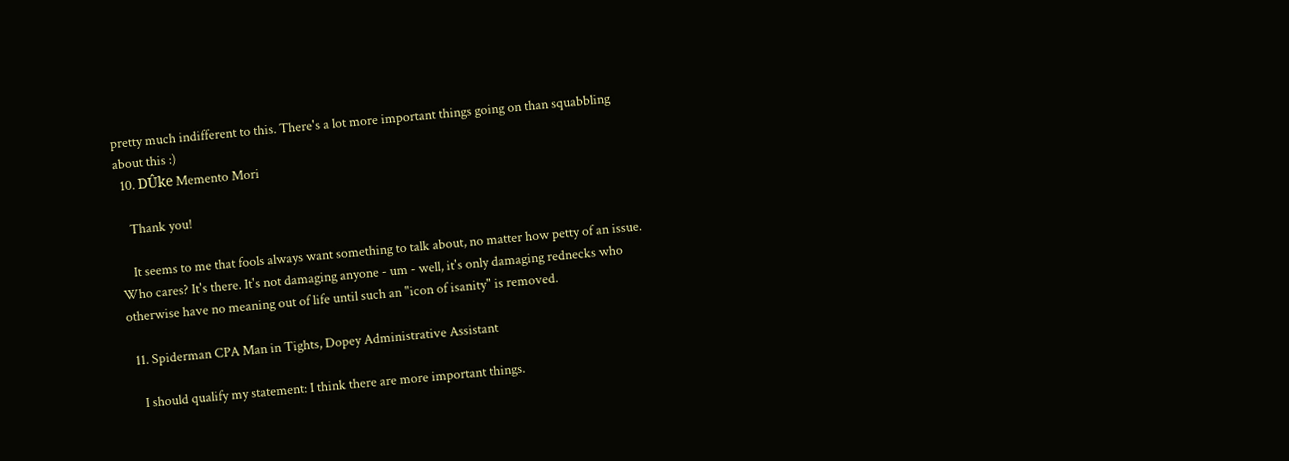pretty much indifferent to this. There's a lot more important things going on than squabbling about this :)
  10. DÛke Memento Mori

    Thank you!

    It seems to me that fools always want something to talk about, no matter how petty of an issue. Who cares? It's there. It's not damaging anyone - um - well, it's only damaging rednecks who otherwise have no meaning out of life until such an "icon of isanity" is removed.

  11. Spiderman CPA Man in Tights, Dopey Administrative Assistant

    I should qualify my statement: I think there are more important things.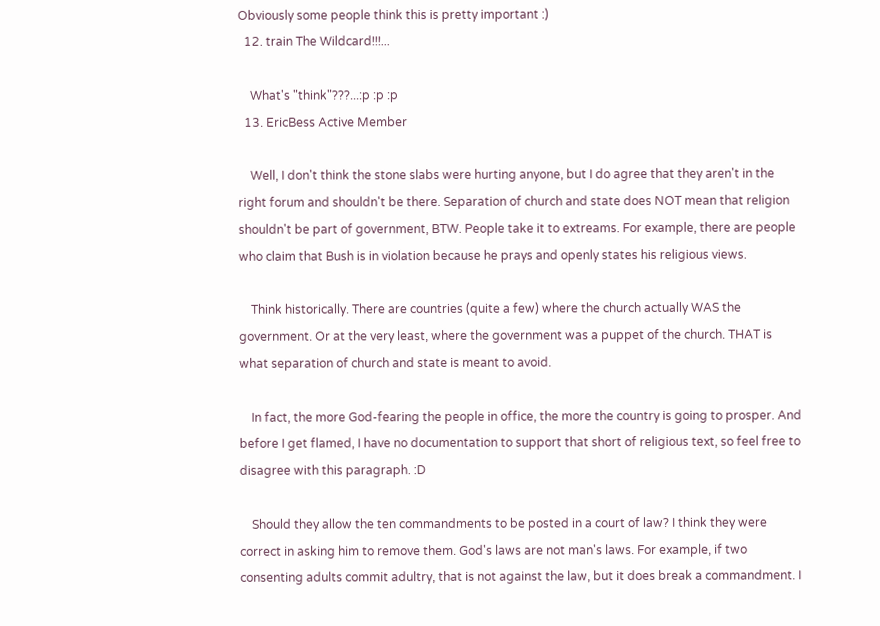Obviously some people think this is pretty important :)
  12. train The Wildcard!!!...

    What's "think"???...:p :p :p
  13. EricBess Active Member

    Well, I don't think the stone slabs were hurting anyone, but I do agree that they aren't in the right forum and shouldn't be there. Separation of church and state does NOT mean that religion shouldn't be part of government, BTW. People take it to extreams. For example, there are people who claim that Bush is in violation because he prays and openly states his religious views.

    Think historically. There are countries (quite a few) where the church actually WAS the government. Or at the very least, where the government was a puppet of the church. THAT is what separation of church and state is meant to avoid.

    In fact, the more God-fearing the people in office, the more the country is going to prosper. And before I get flamed, I have no documentation to support that short of religious text, so feel free to disagree with this paragraph. :D

    Should they allow the ten commandments to be posted in a court of law? I think they were correct in asking him to remove them. God's laws are not man's laws. For example, if two consenting adults commit adultry, that is not against the law, but it does break a commandment. I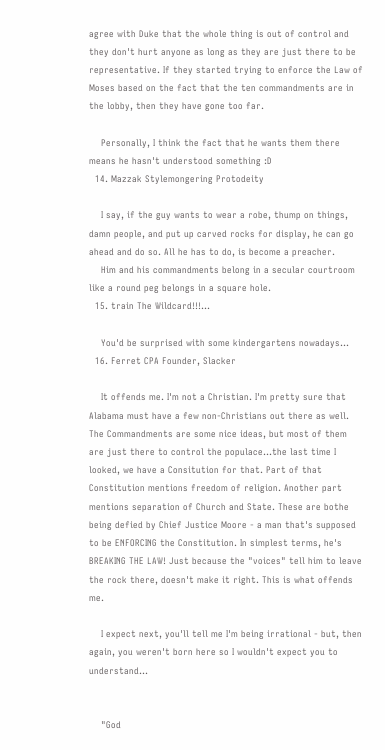agree with Duke that the whole thing is out of control and they don't hurt anyone as long as they are just there to be representative. If they started trying to enforce the Law of Moses based on the fact that the ten commandments are in the lobby, then they have gone too far.

    Personally, I think the fact that he wants them there means he hasn't understood something :D
  14. Mazzak Stylemongering Protodeity

    I say, if the guy wants to wear a robe, thump on things, damn people, and put up carved rocks for display, he can go ahead and do so. All he has to do, is become a preacher.
    Him and his commandments belong in a secular courtroom like a round peg belongs in a square hole.
  15. train The Wildcard!!!...

    You'd be surprised with some kindergartens nowadays...
  16. Ferret CPA Founder, Slacker

    It offends me. I'm not a Christian. I'm pretty sure that Alabama must have a few non-Christians out there as well. The Commandments are some nice ideas, but most of them are just there to control the populace...the last time I looked, we have a Consitution for that. Part of that Constitution mentions freedom of religion. Another part mentions separation of Church and State. These are bothe being defied by Chief Justice Moore - a man that's supposed to be ENFORCING the Constitution. In simplest terms, he's BREAKING THE LAW! Just because the "voices" tell him to leave the rock there, doesn't make it right. This is what offends me.

    I expect next, you'll tell me I'm being irrational - but, then again, you weren't born here so I wouldn't expect you to understand...


    "God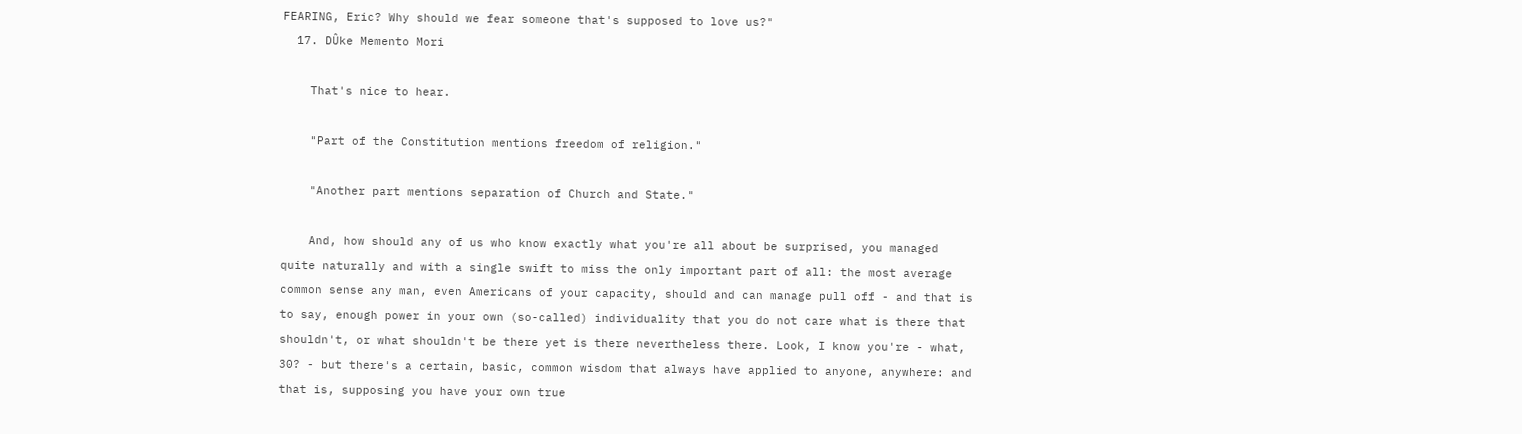FEARING, Eric? Why should we fear someone that's supposed to love us?"
  17. DÛke Memento Mori

    That's nice to hear.

    "Part of the Constitution mentions freedom of religion."

    "Another part mentions separation of Church and State."

    And, how should any of us who know exactly what you're all about be surprised, you managed quite naturally and with a single swift to miss the only important part of all: the most average common sense any man, even Americans of your capacity, should and can manage pull off - and that is to say, enough power in your own (so-called) individuality that you do not care what is there that shouldn't, or what shouldn't be there yet is there nevertheless there. Look, I know you're - what, 30? - but there's a certain, basic, common wisdom that always have applied to anyone, anywhere: and that is, supposing you have your own true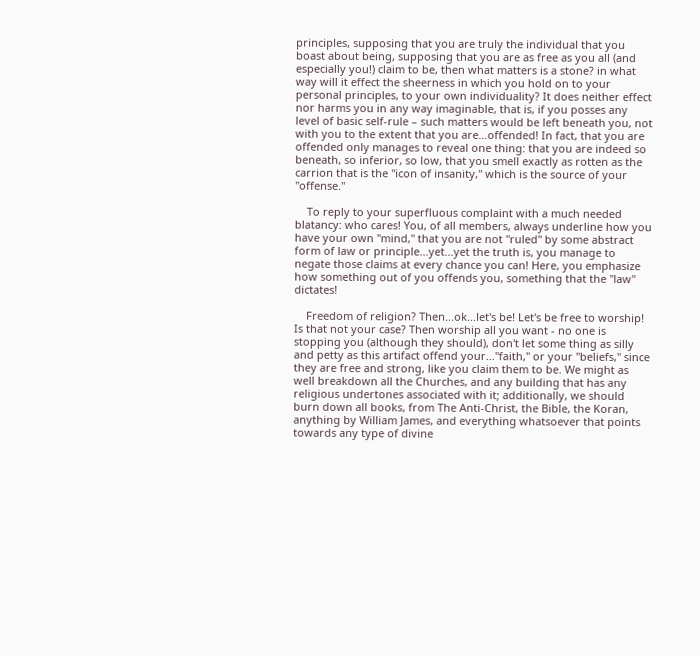principles, supposing that you are truly the individual that you boast about being, supposing that you are as free as you all (and especially you!) claim to be, then what matters is a stone? in what way will it effect the sheerness in which you hold on to your personal principles, to your own individuality? It does neither effect nor harms you in any way imaginable, that is, if you posses any level of basic self-rule – such matters would be left beneath you, not with you to the extent that you are…offended! In fact, that you are offended only manages to reveal one thing: that you are indeed so beneath, so inferior, so low, that you smell exactly as rotten as the carrion that is the "icon of insanity," which is the source of your "offense."

    To reply to your superfluous complaint with a much needed blatancy: who cares! You, of all members, always underline how you have your own "mind," that you are not "ruled" by some abstract form of law or principle...yet...yet the truth is, you manage to negate those claims at every chance you can! Here, you emphasize how something out of you offends you, something that the "law" dictates!

    Freedom of religion? Then...ok...let's be! Let's be free to worship! Is that not your case? Then worship all you want - no one is stopping you (although they should), don't let some thing as silly and petty as this artifact offend your..."faith," or your "beliefs," since they are free and strong, like you claim them to be. We might as well breakdown all the Churches, and any building that has any religious undertones associated with it; additionally, we should burn down all books, from The Anti-Christ, the Bible, the Koran, anything by William James, and everything whatsoever that points towards any type of divine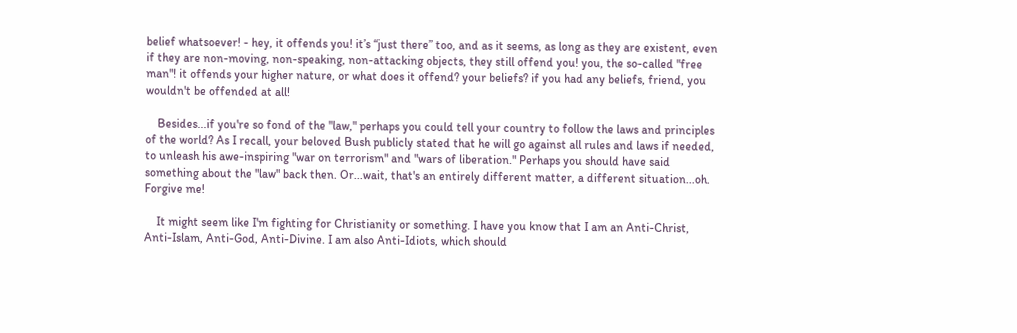belief whatsoever! - hey, it offends you! it’s “just there” too, and as it seems, as long as they are existent, even if they are non-moving, non-speaking, non-attacking objects, they still offend you! you, the so-called "free man"! it offends your higher nature, or what does it offend? your beliefs? if you had any beliefs, friend, you wouldn't be offended at all!

    Besides...if you're so fond of the "law," perhaps you could tell your country to follow the laws and principles of the world? As I recall, your beloved Bush publicly stated that he will go against all rules and laws if needed, to unleash his awe-inspiring "war on terrorism" and "wars of liberation." Perhaps you should have said something about the "law" back then. Or...wait, that's an entirely different matter, a different situation...oh. Forgive me!

    It might seem like I'm fighting for Christianity or something. I have you know that I am an Anti-Christ, Anti-Islam, Anti-God, Anti-Divine. I am also Anti-Idiots, which should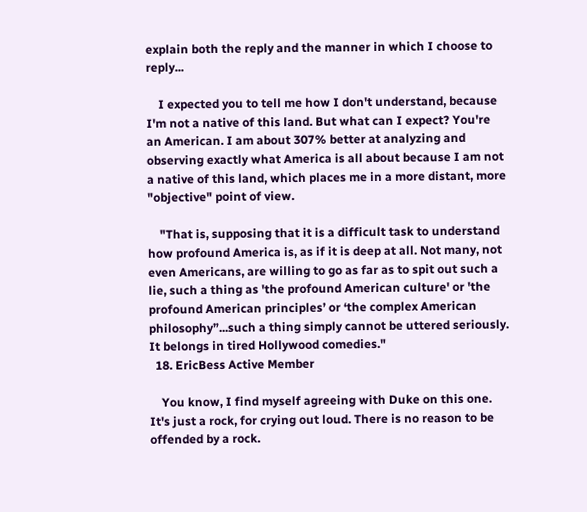explain both the reply and the manner in which I choose to reply...

    I expected you to tell me how I don't understand, because I'm not a native of this land. But what can I expect? You're an American. I am about 307% better at analyzing and observing exactly what America is all about because I am not a native of this land, which places me in a more distant, more "objective" point of view.

    "That is, supposing that it is a difficult task to understand how profound America is, as if it is deep at all. Not many, not even Americans, are willing to go as far as to spit out such a lie, such a thing as 'the profound American culture' or 'the profound American principles’ or ‘the complex American philosophy”...such a thing simply cannot be uttered seriously. It belongs in tired Hollywood comedies."
  18. EricBess Active Member

    You know, I find myself agreeing with Duke on this one. It's just a rock, for crying out loud. There is no reason to be offended by a rock.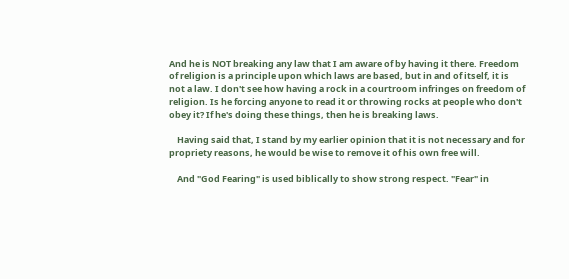And he is NOT breaking any law that I am aware of by having it there. Freedom of religion is a principle upon which laws are based, but in and of itself, it is not a law. I don't see how having a rock in a courtroom infringes on freedom of religion. Is he forcing anyone to read it or throwing rocks at people who don't obey it? If he's doing these things, then he is breaking laws.

    Having said that, I stand by my earlier opinion that it is not necessary and for propriety reasons, he would be wise to remove it of his own free will.

    And "God Fearing" is used biblically to show strong respect. "Fear" in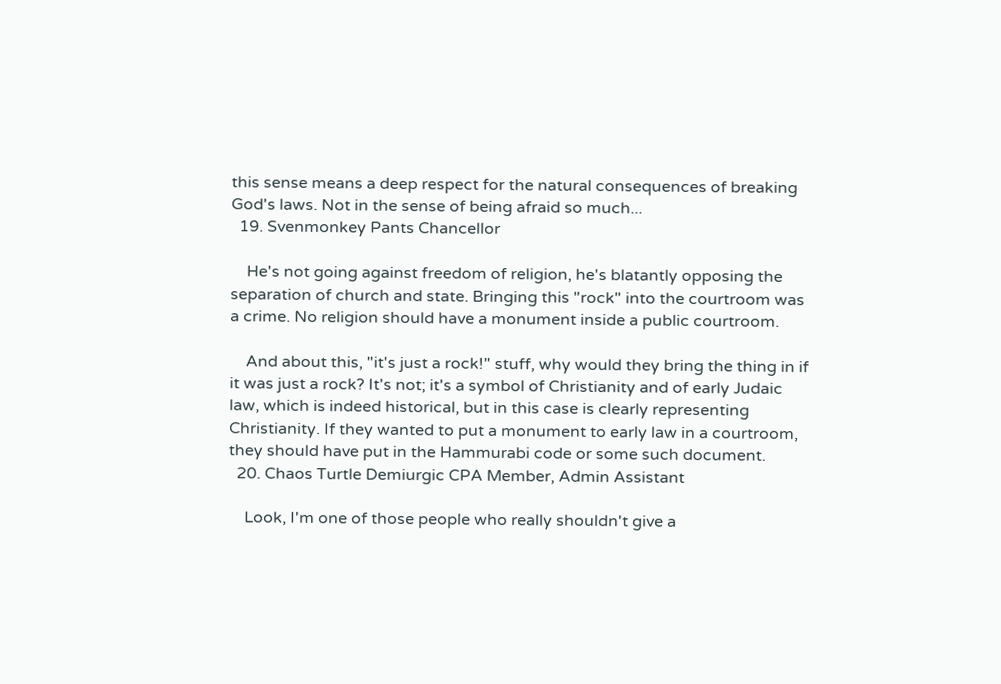this sense means a deep respect for the natural consequences of breaking God's laws. Not in the sense of being afraid so much...
  19. Svenmonkey Pants Chancellor

    He's not going against freedom of religion, he's blatantly opposing the separation of church and state. Bringing this "rock" into the courtroom was a crime. No religion should have a monument inside a public courtroom.

    And about this, "it's just a rock!" stuff, why would they bring the thing in if it was just a rock? It's not; it's a symbol of Christianity and of early Judaic law, which is indeed historical, but in this case is clearly representing Christianity. If they wanted to put a monument to early law in a courtroom, they should have put in the Hammurabi code or some such document.
  20. Chaos Turtle Demiurgic CPA Member, Admin Assistant

    Look, I'm one of those people who really shouldn't give a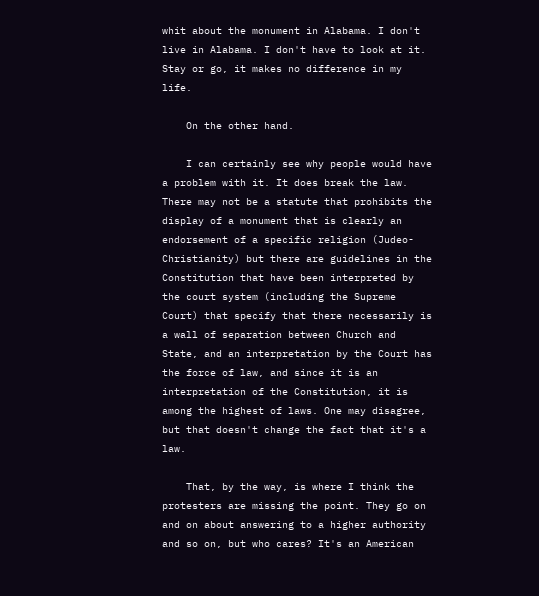whit about the monument in Alabama. I don't live in Alabama. I don't have to look at it. Stay or go, it makes no difference in my life.

    On the other hand.

    I can certainly see why people would have a problem with it. It does break the law. There may not be a statute that prohibits the display of a monument that is clearly an endorsement of a specific religion (Judeo-Christianity) but there are guidelines in the Constitution that have been interpreted by the court system (including the Supreme Court) that specify that there necessarily is a wall of separation between Church and State, and an interpretation by the Court has the force of law, and since it is an interpretation of the Constitution, it is among the highest of laws. One may disagree, but that doesn't change the fact that it's a law.

    That, by the way, is where I think the protesters are missing the point. They go on and on about answering to a higher authority and so on, but who cares? It's an American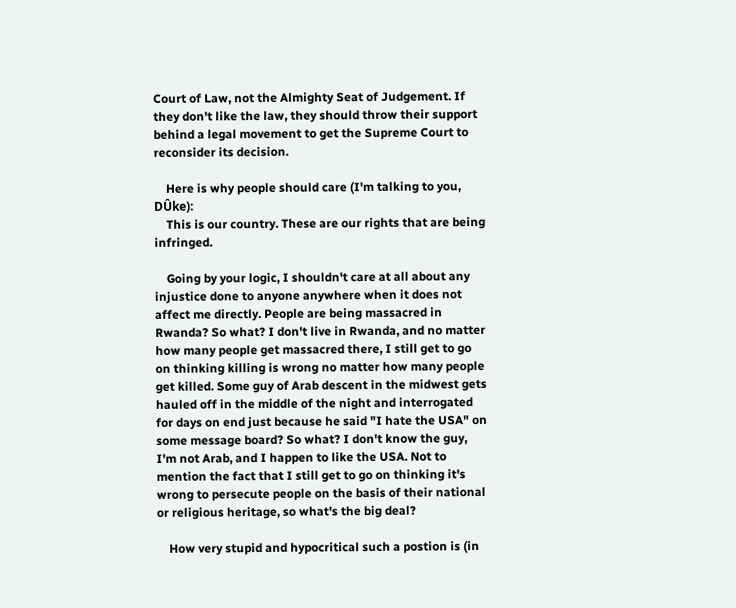Court of Law, not the Almighty Seat of Judgement. If they don't like the law, they should throw their support behind a legal movement to get the Supreme Court to reconsider its decision.

    Here is why people should care (I'm talking to you, DÛke):
    This is our country. These are our rights that are being infringed.

    Going by your logic, I shouldn't care at all about any injustice done to anyone anywhere when it does not affect me directly. People are being massacred in Rwanda? So what? I don't live in Rwanda, and no matter how many people get massacred there, I still get to go on thinking killing is wrong no matter how many people get killed. Some guy of Arab descent in the midwest gets hauled off in the middle of the night and interrogated for days on end just because he said "I hate the USA" on some message board? So what? I don't know the guy, I'm not Arab, and I happen to like the USA. Not to mention the fact that I still get to go on thinking it's wrong to persecute people on the basis of their national or religious heritage, so what's the big deal?

    How very stupid and hypocritical such a postion is (in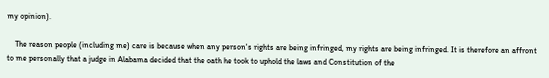my opinion).

    The reason people (including me) care is because when any person's rights are being infringed, my rights are being infringed. It is therefore an affront to me personally that a judge in Alabama decided that the oath he took to uphold the laws and Constitution of the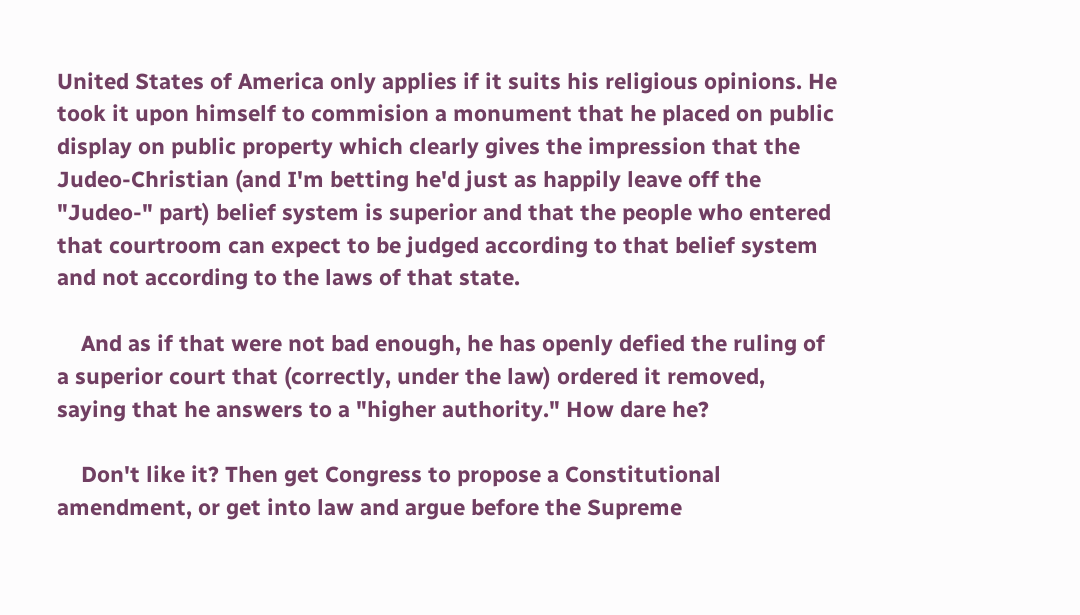United States of America only applies if it suits his religious opinions. He took it upon himself to commision a monument that he placed on public display on public property which clearly gives the impression that the Judeo-Christian (and I'm betting he'd just as happily leave off the "Judeo-" part) belief system is superior and that the people who entered that courtroom can expect to be judged according to that belief system and not according to the laws of that state.

    And as if that were not bad enough, he has openly defied the ruling of a superior court that (correctly, under the law) ordered it removed, saying that he answers to a "higher authority." How dare he?

    Don't like it? Then get Congress to propose a Constitutional amendment, or get into law and argue before the Supreme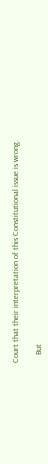Court that their interpretation of this Constitutional issue is wrong.

    But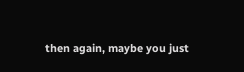then again, maybe you just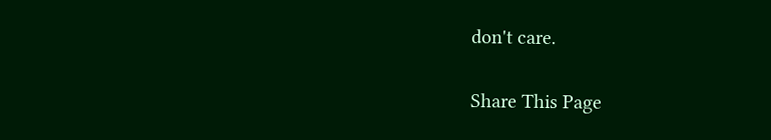don't care.

Share This Page